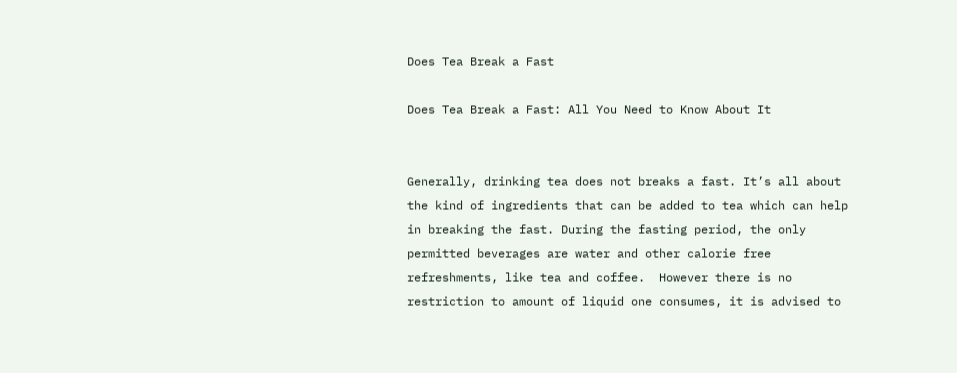Does Tea Break a Fast

Does Tea Break a Fast: All You Need to Know About It


Generally, drinking tea does not breaks a fast. It’s all about the kind of ingredients that can be added to tea which can help in breaking the fast. During the fasting period, the only permitted beverages are water and other calorie free refreshments, like tea and coffee.  However there is no restriction to amount of liquid one consumes, it is advised to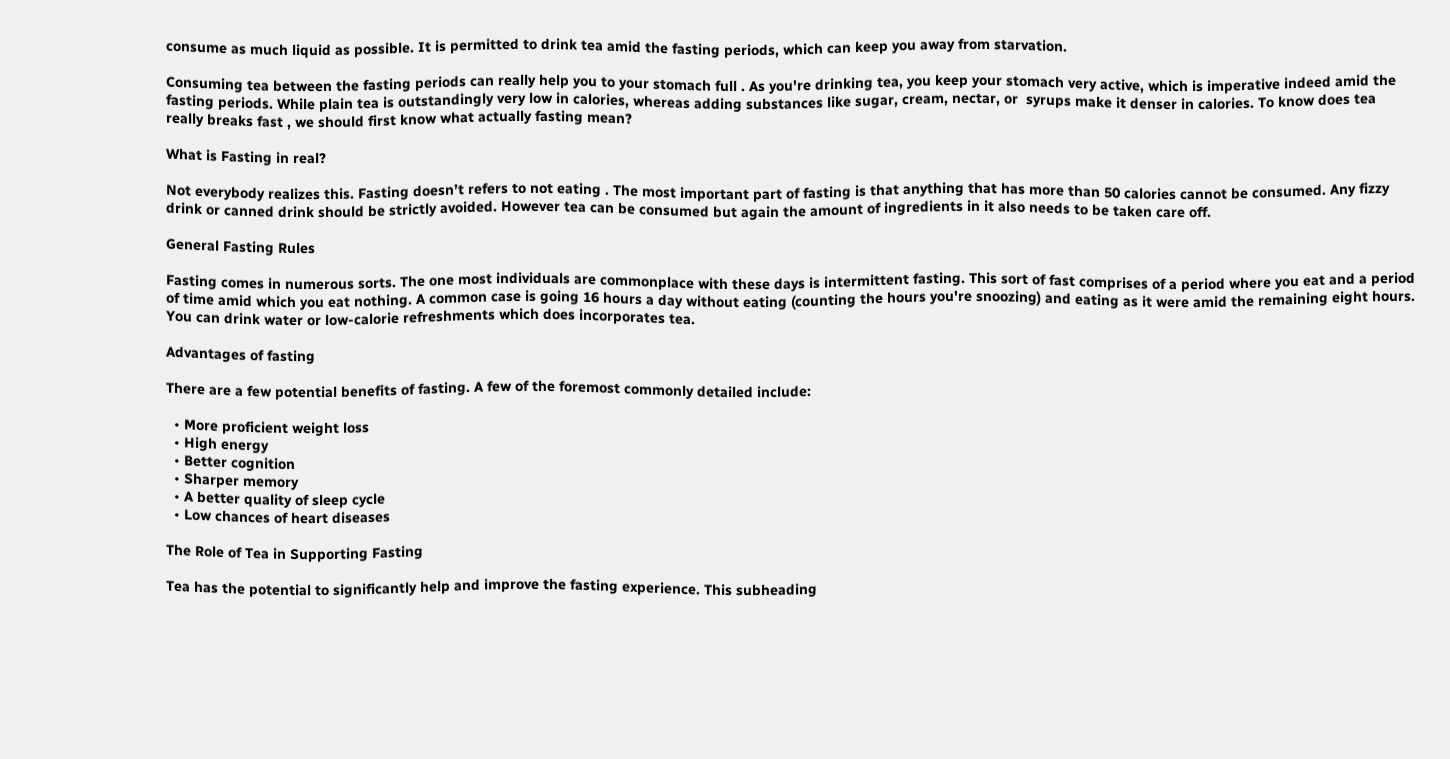consume as much liquid as possible. It is permitted to drink tea amid the fasting periods, which can keep you away from starvation.

Consuming tea between the fasting periods can really help you to your stomach full . As you're drinking tea, you keep your stomach very active, which is imperative indeed amid the fasting periods. While plain tea is outstandingly very low in calories, whereas adding substances like sugar, cream, nectar, or  syrups make it denser in calories. To know does tea really breaks fast , we should first know what actually fasting mean?

What is Fasting in real?

Not everybody realizes this. Fasting doesn’t refers to not eating . The most important part of fasting is that anything that has more than 50 calories cannot be consumed. Any fizzy drink or canned drink should be strictly avoided. However tea can be consumed but again the amount of ingredients in it also needs to be taken care off.

General Fasting Rules

Fasting comes in numerous sorts. The one most individuals are commonplace with these days is intermittent fasting. This sort of fast comprises of a period where you eat and a period of time amid which you eat nothing. A common case is going 16 hours a day without eating (counting the hours you're snoozing) and eating as it were amid the remaining eight hours. You can drink water or low-calorie refreshments which does incorporates tea.

Advantages of fasting

There are a few potential benefits of fasting. A few of the foremost commonly detailed include:

  • More proficient weight loss
  • High energy
  • Better cognition
  • Sharper memory
  • A better quality of sleep cycle
  • Low chances of heart diseases

The Role of Tea in Supporting Fasting

Tea has the potential to significantly help and improve the fasting experience. This subheading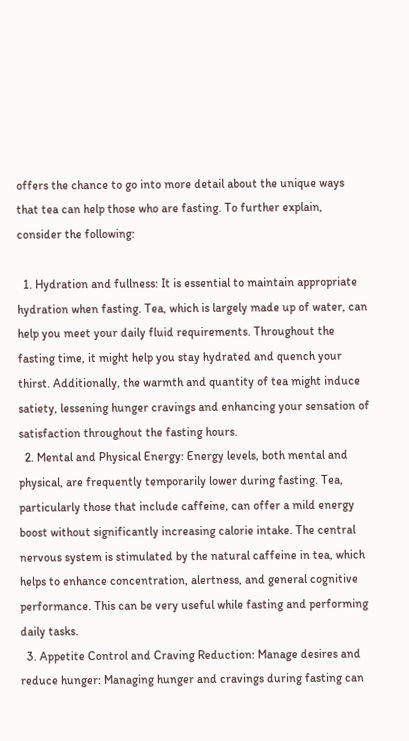offers the chance to go into more detail about the unique ways that tea can help those who are fasting. To further explain, consider the following:

  1. Hydration and fullness: It is essential to maintain appropriate hydration when fasting. Tea, which is largely made up of water, can help you meet your daily fluid requirements. Throughout the fasting time, it might help you stay hydrated and quench your thirst. Additionally, the warmth and quantity of tea might induce satiety, lessening hunger cravings and enhancing your sensation of satisfaction throughout the fasting hours.
  2. Mental and Physical Energy: Energy levels, both mental and physical, are frequently temporarily lower during fasting. Tea, particularly those that include caffeine, can offer a mild energy boost without significantly increasing calorie intake. The central nervous system is stimulated by the natural caffeine in tea, which helps to enhance concentration, alertness, and general cognitive performance. This can be very useful while fasting and performing daily tasks.
  3. Appetite Control and Craving Reduction: Manage desires and reduce hunger: Managing hunger and cravings during fasting can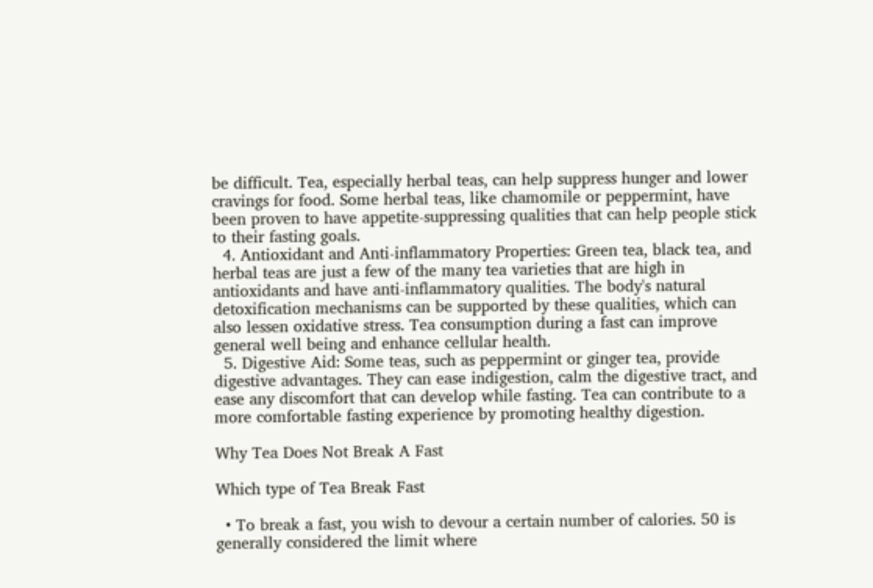be difficult. Tea, especially herbal teas, can help suppress hunger and lower cravings for food. Some herbal teas, like chamomile or peppermint, have been proven to have appetite-suppressing qualities that can help people stick to their fasting goals.
  4. Antioxidant and Anti-inflammatory Properties: Green tea, black tea, and herbal teas are just a few of the many tea varieties that are high in antioxidants and have anti-inflammatory qualities. The body's natural detoxification mechanisms can be supported by these qualities, which can also lessen oxidative stress. Tea consumption during a fast can improve general well being and enhance cellular health.
  5. Digestive Aid: Some teas, such as peppermint or ginger tea, provide digestive advantages. They can ease indigestion, calm the digestive tract, and ease any discomfort that can develop while fasting. Tea can contribute to a more comfortable fasting experience by promoting healthy digestion.

Why Tea Does Not Break A Fast

Which type of Tea Break Fast

  • To break a fast, you wish to devour a certain number of calories. 50 is generally considered the limit where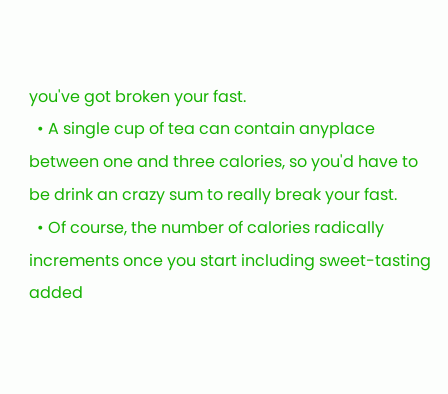you've got broken your fast.
  • A single cup of tea can contain anyplace between one and three calories, so you'd have to be drink an crazy sum to really break your fast.
  • Of course, the number of calories radically increments once you start including sweet-tasting added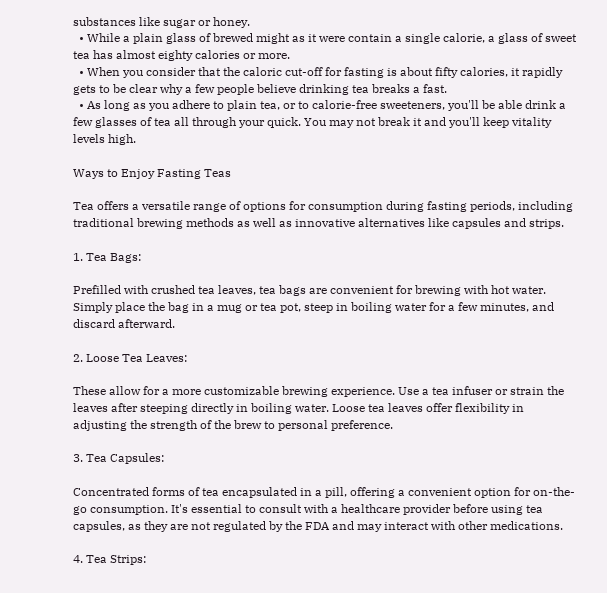substances like sugar or honey.
  • While a plain glass of brewed might as it were contain a single calorie, a glass of sweet tea has almost eighty calories or more.
  • When you consider that the caloric cut-off for fasting is about fifty calories, it rapidly gets to be clear why a few people believe drinking tea breaks a fast.
  • As long as you adhere to plain tea, or to calorie-free sweeteners, you'll be able drink a few glasses of tea all through your quick. You may not break it and you'll keep vitality levels high.

Ways to Enjoy Fasting Teas

Tea offers a versatile range of options for consumption during fasting periods, including traditional brewing methods as well as innovative alternatives like capsules and strips.

1. Tea Bags:

Prefilled with crushed tea leaves, tea bags are convenient for brewing with hot water. Simply place the bag in a mug or tea pot, steep in boiling water for a few minutes, and discard afterward.

2. Loose Tea Leaves:

These allow for a more customizable brewing experience. Use a tea infuser or strain the leaves after steeping directly in boiling water. Loose tea leaves offer flexibility in adjusting the strength of the brew to personal preference.

3. Tea Capsules:

Concentrated forms of tea encapsulated in a pill, offering a convenient option for on-the-go consumption. It's essential to consult with a healthcare provider before using tea capsules, as they are not regulated by the FDA and may interact with other medications.

4. Tea Strips: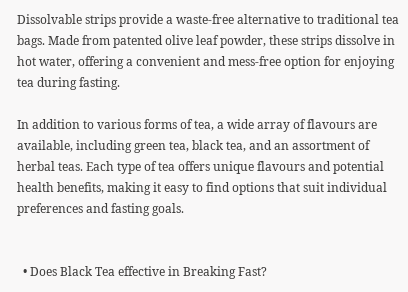Dissolvable strips provide a waste-free alternative to traditional tea bags. Made from patented olive leaf powder, these strips dissolve in hot water, offering a convenient and mess-free option for enjoying tea during fasting.

In addition to various forms of tea, a wide array of flavours are available, including green tea, black tea, and an assortment of herbal teas. Each type of tea offers unique flavours and potential health benefits, making it easy to find options that suit individual preferences and fasting goals.


  • Does Black Tea effective in Breaking Fast?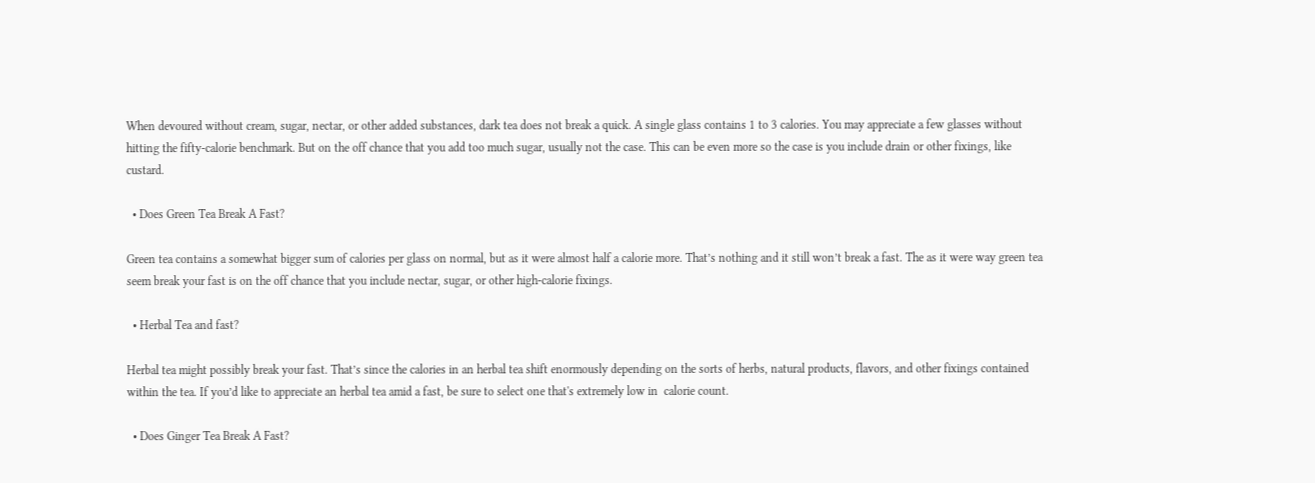When devoured without cream, sugar, nectar, or other added substances, dark tea does not break a quick. A single glass contains 1 to 3 calories. You may appreciate a few glasses without hitting the fifty-calorie benchmark. But on the off chance that you add too much sugar, usually not the case. This can be even more so the case is you include drain or other fixings, like custard.

  • Does Green Tea Break A Fast?

Green tea contains a somewhat bigger sum of calories per glass on normal, but as it were almost half a calorie more. That’s nothing and it still won’t break a fast. The as it were way green tea seem break your fast is on the off chance that you include nectar, sugar, or other high-calorie fixings.

  • Herbal Tea and fast?

Herbal tea might possibly break your fast. That’s since the calories in an herbal tea shift enormously depending on the sorts of herbs, natural products, flavors, and other fixings contained within the tea. If you’d like to appreciate an herbal tea amid a fast, be sure to select one that's extremely low in  calorie count.

  • Does Ginger Tea Break A Fast?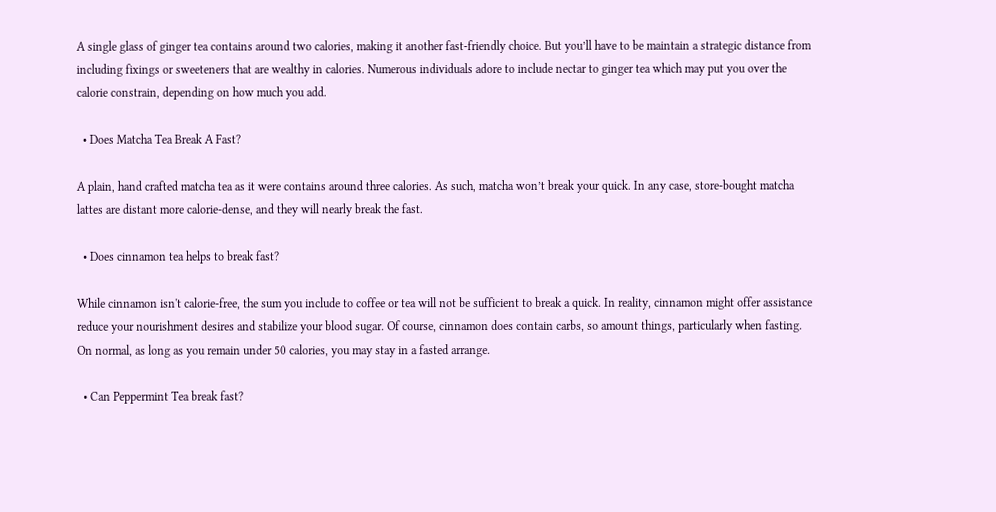A single glass of ginger tea contains around two calories, making it another fast-friendly choice. But you’ll have to be maintain a strategic distance from including fixings or sweeteners that are wealthy in calories. Numerous individuals adore to include nectar to ginger tea which may put you over the calorie constrain, depending on how much you add.

  • Does Matcha Tea Break A Fast?

A plain, hand crafted matcha tea as it were contains around three calories. As such, matcha won’t break your quick. In any case, store-bought matcha lattes are distant more calorie-dense, and they will nearly break the fast.

  • Does cinnamon tea helps to break fast?

While cinnamon isn't calorie-free, the sum you include to coffee or tea will not be sufficient to break a quick. In reality, cinnamon might offer assistance reduce your nourishment desires and stabilize your blood sugar. Of course, cinnamon does contain carbs, so amount things, particularly when fasting. On normal, as long as you remain under 50 calories, you may stay in a fasted arrange.

  • Can Peppermint Tea break fast?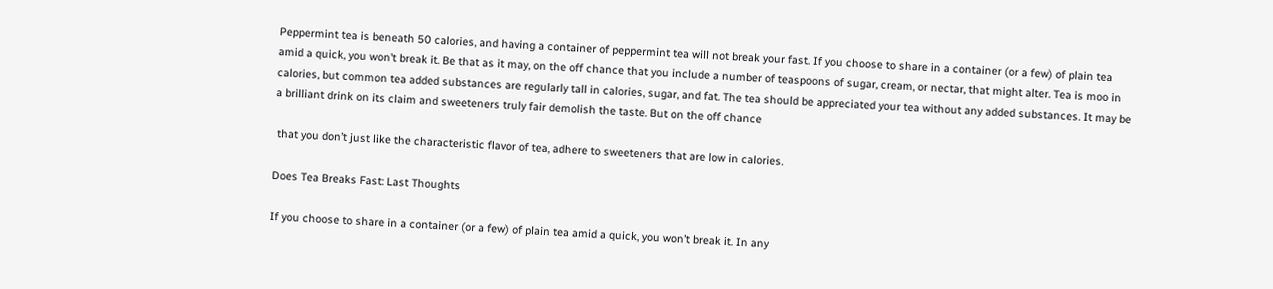Peppermint tea is beneath 50 calories, and having a container of peppermint tea will not break your fast. If you choose to share in a container (or a few) of plain tea amid a quick, you won’t break it. Be that as it may, on the off chance that you include a number of teaspoons of sugar, cream, or nectar, that might alter. Tea is moo in calories, but common tea added substances are regularly tall in calories, sugar, and fat. The tea should be appreciated your tea without any added substances. It may be a brilliant drink on its claim and sweeteners truly fair demolish the taste. But on the off chance

 that you don’t just like the characteristic flavor of tea, adhere to sweeteners that are low in calories.

Does Tea Breaks Fast: Last Thoughts

If you choose to share in a container (or a few) of plain tea amid a quick, you won’t break it. In any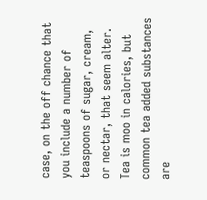case, on the off chance that you include a number of teaspoons of sugar, cream, or nectar, that seem alter. Tea is moo in calories, but common tea added substances are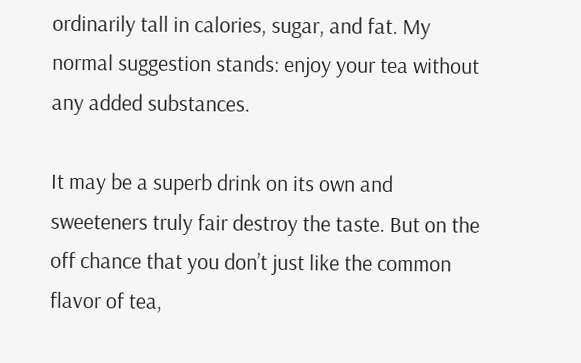ordinarily tall in calories, sugar, and fat. My normal suggestion stands: enjoy your tea without any added substances.

It may be a superb drink on its own and sweeteners truly fair destroy the taste. But on the off chance that you don’t just like the common flavor of tea,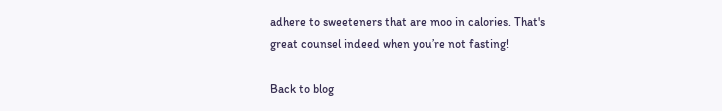adhere to sweeteners that are moo in calories. That's great counsel indeed when you’re not fasting!

Back to blog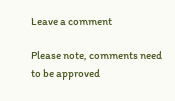Leave a comment

Please note, comments need to be approved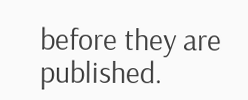before they are published.